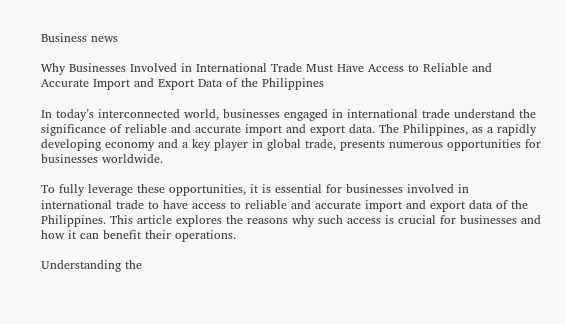Business news

Why Businesses Involved in International Trade Must Have Access to Reliable and Accurate Import and Export Data of the Philippines

In today’s interconnected world, businesses engaged in international trade understand the significance of reliable and accurate import and export data. The Philippines, as a rapidly developing economy and a key player in global trade, presents numerous opportunities for businesses worldwide.

To fully leverage these opportunities, it is essential for businesses involved in international trade to have access to reliable and accurate import and export data of the Philippines. This article explores the reasons why such access is crucial for businesses and how it can benefit their operations.

Understanding the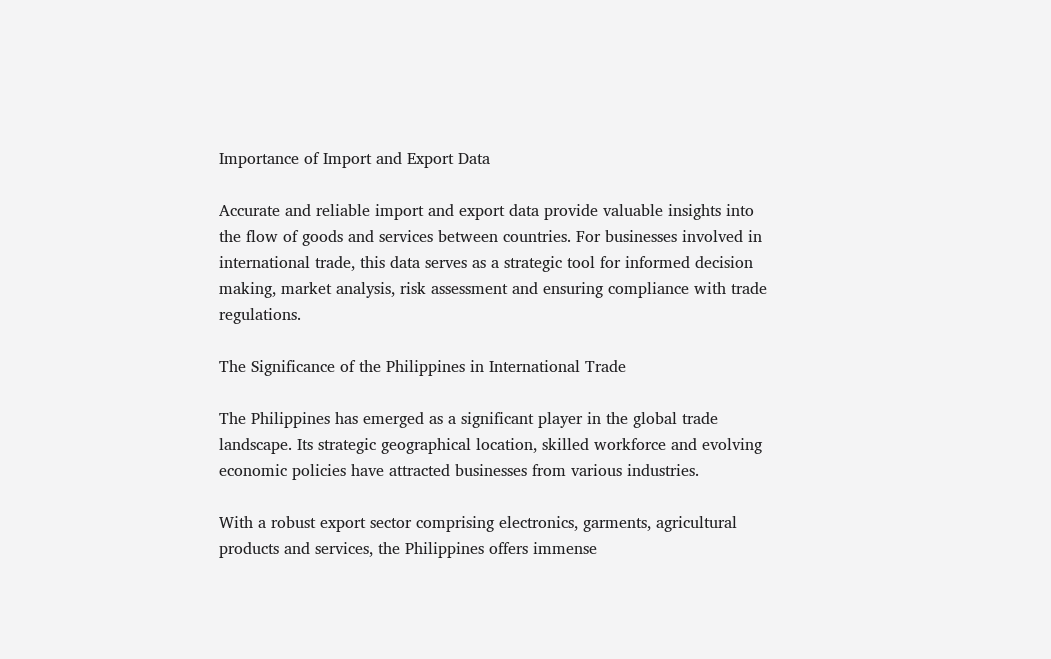Importance of Import and Export Data

Accurate and reliable import and export data provide valuable insights into the flow of goods and services between countries. For businesses involved in international trade, this data serves as a strategic tool for informed decision making, market analysis, risk assessment and ensuring compliance with trade regulations.

The Significance of the Philippines in International Trade

The Philippines has emerged as a significant player in the global trade landscape. Its strategic geographical location, skilled workforce and evolving economic policies have attracted businesses from various industries.

With a robust export sector comprising electronics, garments, agricultural products and services, the Philippines offers immense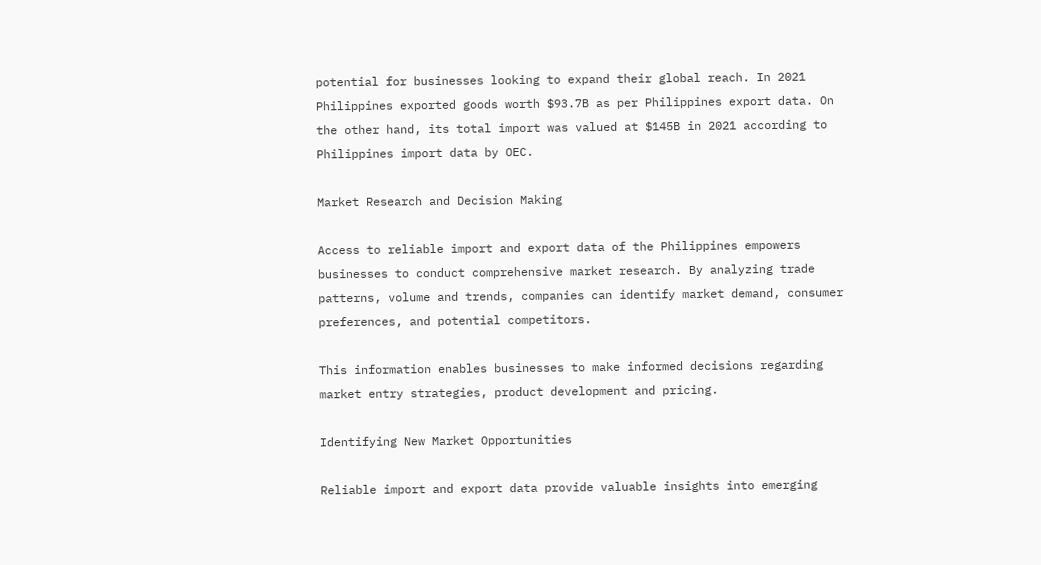potential for businesses looking to expand their global reach. In 2021 Philippines exported goods worth $93.7B as per Philippines export data. On the other hand, its total import was valued at $145B in 2021 according to Philippines import data by OEC.

Market Research and Decision Making

Access to reliable import and export data of the Philippines empowers businesses to conduct comprehensive market research. By analyzing trade patterns, volume and trends, companies can identify market demand, consumer preferences, and potential competitors.

This information enables businesses to make informed decisions regarding market entry strategies, product development and pricing.

Identifying New Market Opportunities

Reliable import and export data provide valuable insights into emerging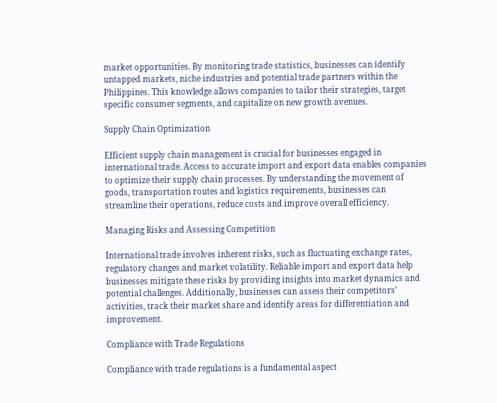market opportunities. By monitoring trade statistics, businesses can identify untapped markets, niche industries and potential trade partners within the Philippines. This knowledge allows companies to tailor their strategies, target specific consumer segments, and capitalize on new growth avenues.

Supply Chain Optimization

Efficient supply chain management is crucial for businesses engaged in international trade. Access to accurate import and export data enables companies to optimize their supply chain processes. By understanding the movement of goods, transportation routes and logistics requirements, businesses can streamline their operations, reduce costs and improve overall efficiency.

Managing Risks and Assessing Competition

International trade involves inherent risks, such as fluctuating exchange rates, regulatory changes and market volatility. Reliable import and export data help businesses mitigate these risks by providing insights into market dynamics and potential challenges. Additionally, businesses can assess their competitors’ activities, track their market share and identify areas for differentiation and improvement.

Compliance with Trade Regulations

Compliance with trade regulations is a fundamental aspect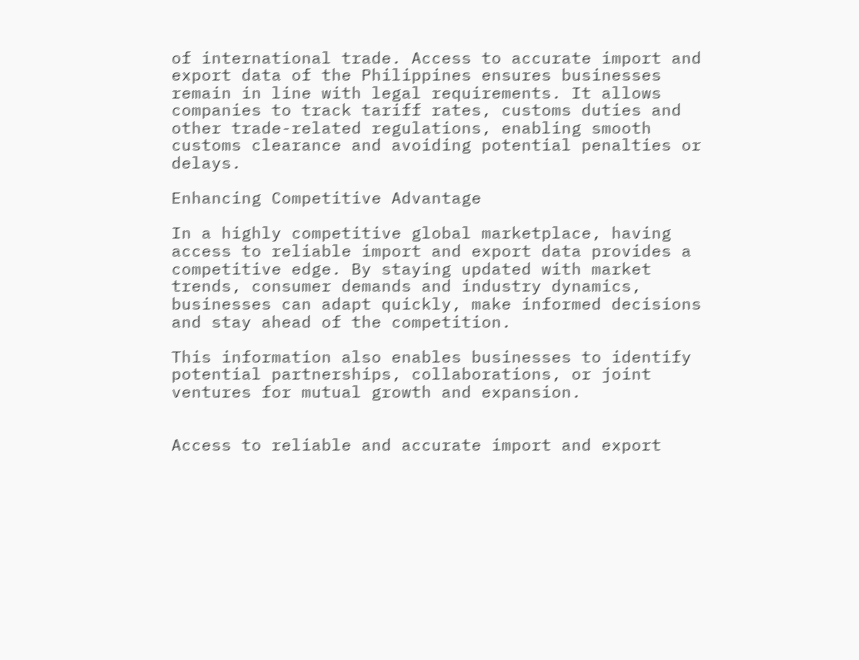of international trade. Access to accurate import and export data of the Philippines ensures businesses remain in line with legal requirements. It allows companies to track tariff rates, customs duties and other trade-related regulations, enabling smooth customs clearance and avoiding potential penalties or delays.

Enhancing Competitive Advantage

In a highly competitive global marketplace, having access to reliable import and export data provides a competitive edge. By staying updated with market trends, consumer demands and industry dynamics, businesses can adapt quickly, make informed decisions and stay ahead of the competition.

This information also enables businesses to identify potential partnerships, collaborations, or joint ventures for mutual growth and expansion.


Access to reliable and accurate import and export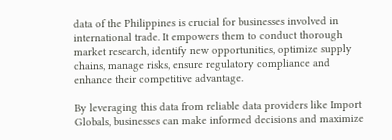data of the Philippines is crucial for businesses involved in international trade. It empowers them to conduct thorough market research, identify new opportunities, optimize supply chains, manage risks, ensure regulatory compliance and enhance their competitive advantage.

By leveraging this data from reliable data providers like Import Globals, businesses can make informed decisions and maximize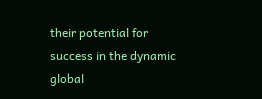their potential for success in the dynamic global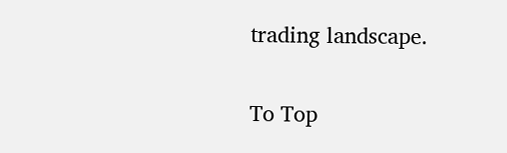trading landscape.

To Top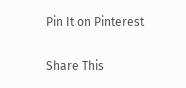Pin It on Pinterest

Share This